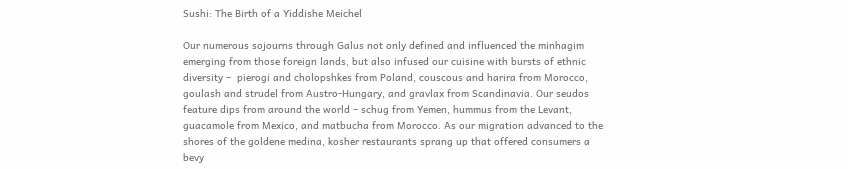Sushi: The Birth of a Yiddishe Meichel

Our numerous sojourns through Galus not only defined and influenced the minhagim emerging from those foreign lands, but also infused our cuisine with bursts of ethnic diversity –  pierogi and cholopshkes from Poland, couscous and harira from Morocco, goulash and strudel from Austro-Hungary, and gravlax from Scandinavia. Our seudos feature dips from around the world – schug from Yemen, hummus from the Levant, guacamole from Mexico, and matbucha from Morocco. As our migration advanced to the shores of the goldene medina, kosher restaurants sprang up that offered consumers a bevy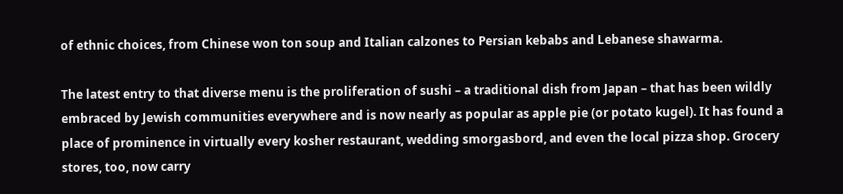of ethnic choices, from Chinese won ton soup and Italian calzones to Persian kebabs and Lebanese shawarma.

The latest entry to that diverse menu is the proliferation of sushi – a traditional dish from Japan – that has been wildly embraced by Jewish communities everywhere and is now nearly as popular as apple pie (or potato kugel). It has found a place of prominence in virtually every kosher restaurant, wedding smorgasbord, and even the local pizza shop. Grocery stores, too, now carry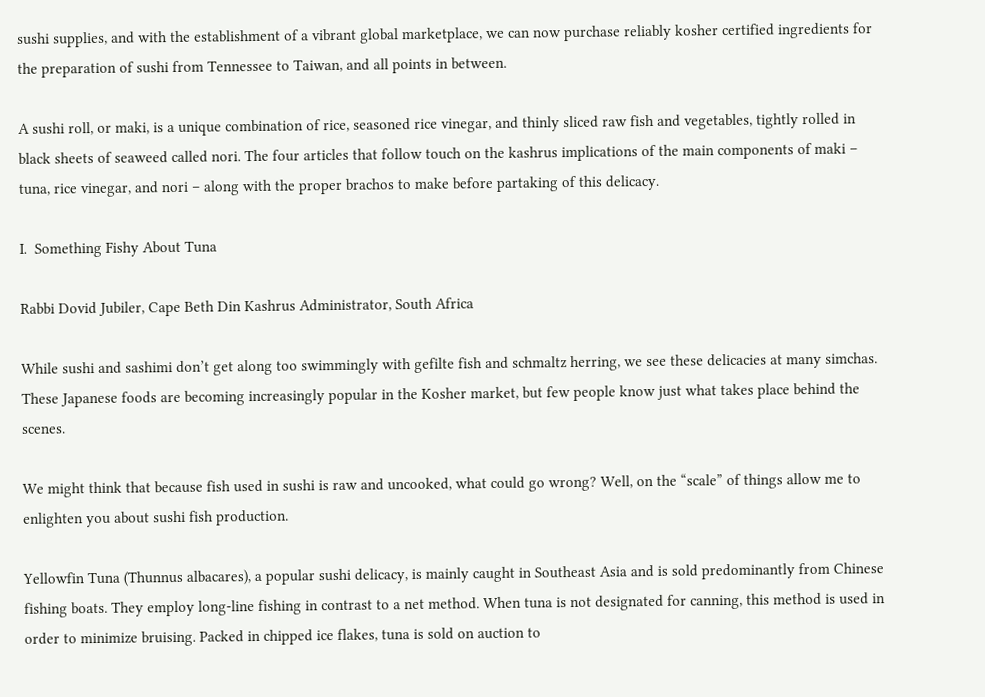sushi supplies, and with the establishment of a vibrant global marketplace, we can now purchase reliably kosher certified ingredients for the preparation of sushi from Tennessee to Taiwan, and all points in between.

A sushi roll, or maki, is a unique combination of rice, seasoned rice vinegar, and thinly sliced raw fish and vegetables, tightly rolled in black sheets of seaweed called nori. The four articles that follow touch on the kashrus implications of the main components of maki – tuna, rice vinegar, and nori – along with the proper brachos to make before partaking of this delicacy.

I.  Something Fishy About Tuna

Rabbi Dovid Jubiler, Cape Beth Din Kashrus Administrator, South Africa

While sushi and sashimi don’t get along too swimmingly with gefilte fish and schmaltz herring, we see these delicacies at many simchas. These Japanese foods are becoming increasingly popular in the Kosher market, but few people know just what takes place behind the scenes.

We might think that because fish used in sushi is raw and uncooked, what could go wrong? Well, on the “scale” of things allow me to enlighten you about sushi fish production.

Yellowfin Tuna (Thunnus albacares), a popular sushi delicacy, is mainly caught in Southeast Asia and is sold predominantly from Chinese fishing boats. They employ long-line fishing in contrast to a net method. When tuna is not designated for canning, this method is used in order to minimize bruising. Packed in chipped ice flakes, tuna is sold on auction to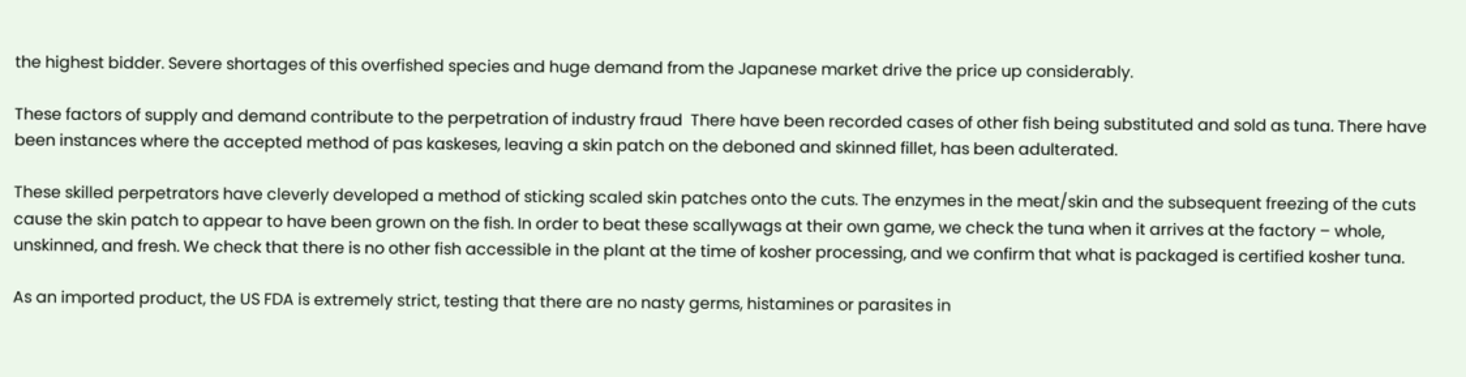the highest bidder. Severe shortages of this overfished species and huge demand from the Japanese market drive the price up considerably.

These factors of supply and demand contribute to the perpetration of industry fraud  There have been recorded cases of other fish being substituted and sold as tuna. There have been instances where the accepted method of pas kaskeses, leaving a skin patch on the deboned and skinned fillet, has been adulterated.

These skilled perpetrators have cleverly developed a method of sticking scaled skin patches onto the cuts. The enzymes in the meat/skin and the subsequent freezing of the cuts cause the skin patch to appear to have been grown on the fish. In order to beat these scallywags at their own game, we check the tuna when it arrives at the factory – whole, unskinned, and fresh. We check that there is no other fish accessible in the plant at the time of kosher processing, and we confirm that what is packaged is certified kosher tuna.

As an imported product, the US FDA is extremely strict, testing that there are no nasty germs, histamines or parasites in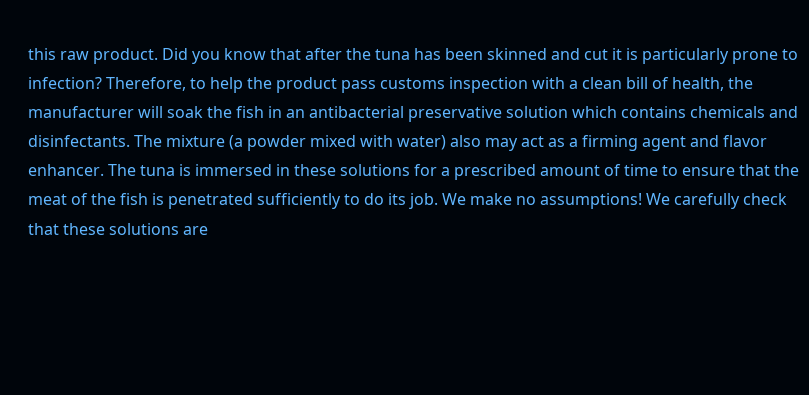this raw product. Did you know that after the tuna has been skinned and cut it is particularly prone to infection? Therefore, to help the product pass customs inspection with a clean bill of health, the manufacturer will soak the fish in an antibacterial preservative solution which contains chemicals and disinfectants. The mixture (a powder mixed with water) also may act as a firming agent and flavor enhancer. The tuna is immersed in these solutions for a prescribed amount of time to ensure that the meat of the fish is penetrated sufficiently to do its job. We make no assumptions! We carefully check that these solutions are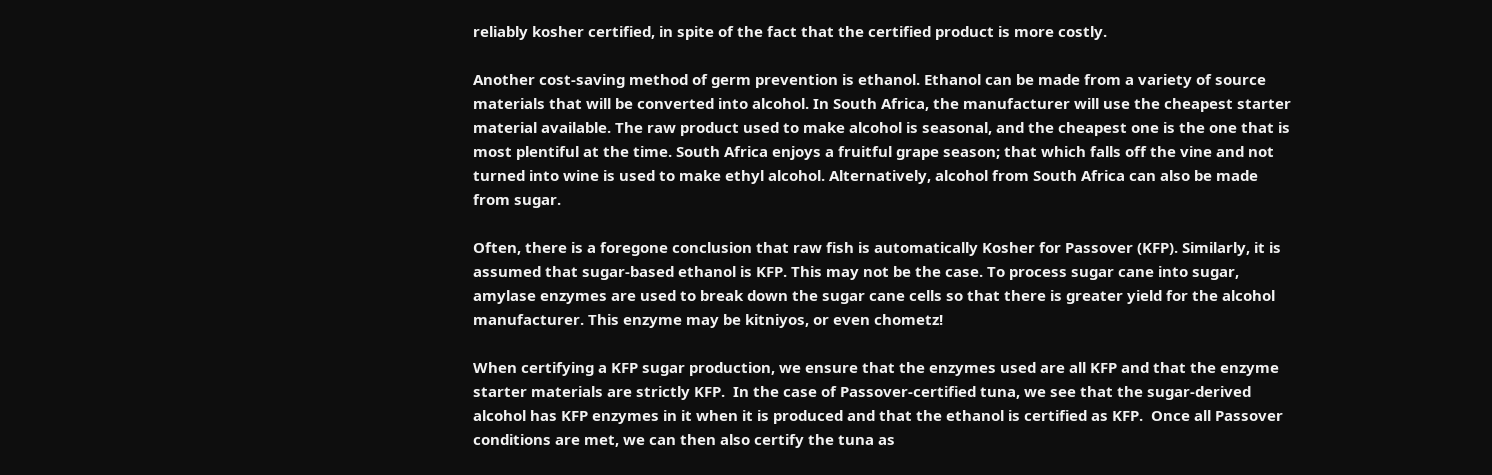reliably kosher certified, in spite of the fact that the certified product is more costly.

Another cost-saving method of germ prevention is ethanol. Ethanol can be made from a variety of source materials that will be converted into alcohol. In South Africa, the manufacturer will use the cheapest starter material available. The raw product used to make alcohol is seasonal, and the cheapest one is the one that is most plentiful at the time. South Africa enjoys a fruitful grape season; that which falls off the vine and not turned into wine is used to make ethyl alcohol. Alternatively, alcohol from South Africa can also be made from sugar.

Often, there is a foregone conclusion that raw fish is automatically Kosher for Passover (KFP). Similarly, it is assumed that sugar-based ethanol is KFP. This may not be the case. To process sugar cane into sugar, amylase enzymes are used to break down the sugar cane cells so that there is greater yield for the alcohol manufacturer. This enzyme may be kitniyos, or even chometz!

When certifying a KFP sugar production, we ensure that the enzymes used are all KFP and that the enzyme starter materials are strictly KFP.  In the case of Passover-certified tuna, we see that the sugar-derived alcohol has KFP enzymes in it when it is produced and that the ethanol is certified as KFP.  Once all Passover conditions are met, we can then also certify the tuna as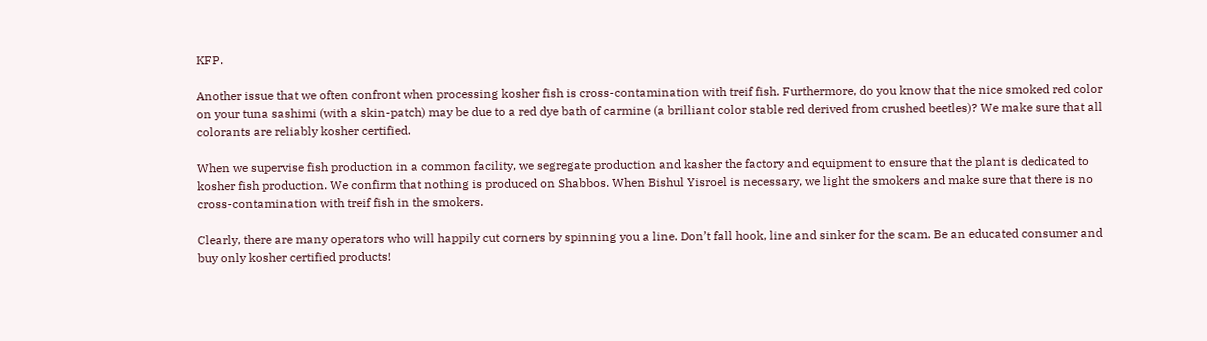KFP.

Another issue that we often confront when processing kosher fish is cross-contamination with treif fish. Furthermore, do you know that the nice smoked red color on your tuna sashimi (with a skin-patch) may be due to a red dye bath of carmine (a brilliant color stable red derived from crushed beetles)? We make sure that all colorants are reliably kosher certified.

When we supervise fish production in a common facility, we segregate production and kasher the factory and equipment to ensure that the plant is dedicated to kosher fish production. We confirm that nothing is produced on Shabbos. When Bishul Yisroel is necessary, we light the smokers and make sure that there is no cross-contamination with treif fish in the smokers.

Clearly, there are many operators who will happily cut corners by spinning you a line. Don’t fall hook, line and sinker for the scam. Be an educated consumer and buy only kosher certified products!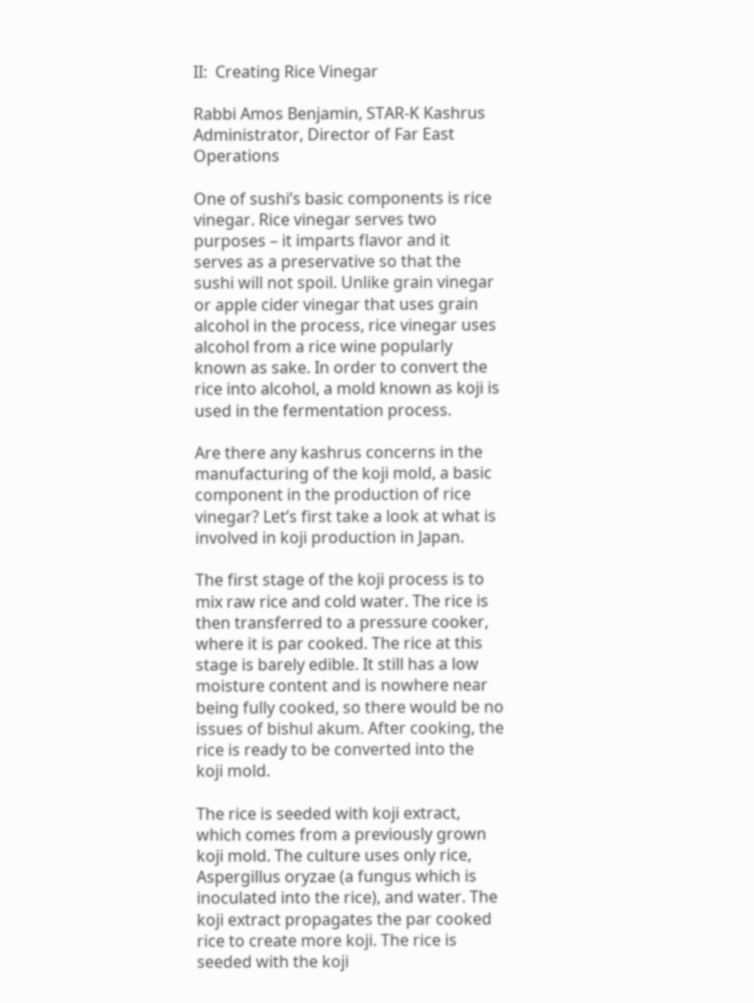II:  Creating Rice Vinegar

Rabbi Amos Benjamin, STAR-K Kashrus Administrator, Director of Far East Operations

One of sushi’s basic components is rice vinegar. Rice vinegar serves two purposes – it imparts flavor and it serves as a preservative so that the sushi will not spoil. Unlike grain vinegar or apple cider vinegar that uses grain alcohol in the process, rice vinegar uses alcohol from a rice wine popularly known as sake. In order to convert the rice into alcohol, a mold known as koji is used in the fermentation process.

Are there any kashrus concerns in the manufacturing of the koji mold, a basic component in the production of rice vinegar? Let’s first take a look at what is involved in koji production in Japan.

The first stage of the koji process is to mix raw rice and cold water. The rice is then transferred to a pressure cooker, where it is par cooked. The rice at this stage is barely edible. It still has a low moisture content and is nowhere near being fully cooked, so there would be no issues of bishul akum. After cooking, the rice is ready to be converted into the koji mold.

The rice is seeded with koji extract, which comes from a previously grown koji mold. The culture uses only rice, Aspergillus oryzae (a fungus which is inoculated into the rice), and water. The koji extract propagates the par cooked rice to create more koji. The rice is seeded with the koji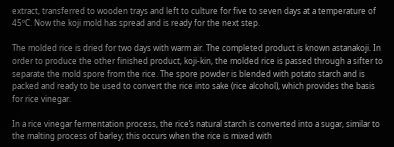extract, transferred to wooden trays and left to culture for five to seven days at a temperature of 45ºC. Now the koji mold has spread and is ready for the next step.

The molded rice is dried for two days with warm air. The completed product is known astanakoji. In order to produce the other finished product, koji-kin, the molded rice is passed through a sifter to separate the mold spore from the rice. The spore powder is blended with potato starch and is packed and ready to be used to convert the rice into sake (rice alcohol), which provides the basis for rice vinegar.

In a rice vinegar fermentation process, the rice’s natural starch is converted into a sugar, similar to the malting process of barley; this occurs when the rice is mixed with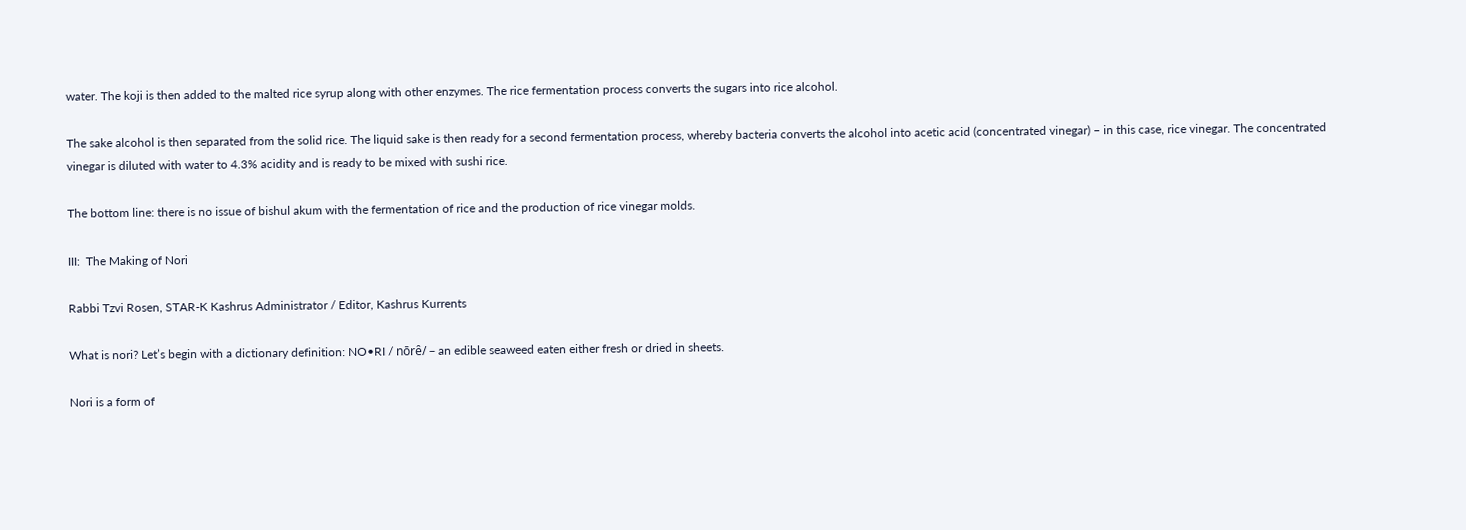water. The koji is then added to the malted rice syrup along with other enzymes. The rice fermentation process converts the sugars into rice alcohol.

The sake alcohol is then separated from the solid rice. The liquid sake is then ready for a second fermentation process, whereby bacteria converts the alcohol into acetic acid (concentrated vinegar) – in this case, rice vinegar. The concentrated vinegar is diluted with water to 4.3% acidity and is ready to be mixed with sushi rice.

The bottom line: there is no issue of bishul akum with the fermentation of rice and the production of rice vinegar molds.

III:  The Making of Nori

Rabbi Tzvi Rosen, STAR-K Kashrus Administrator / Editor, Kashrus Kurrents

What is nori? Let’s begin with a dictionary definition: NO•RI / nōrȇ/ – an edible seaweed eaten either fresh or dried in sheets.

Nori is a form of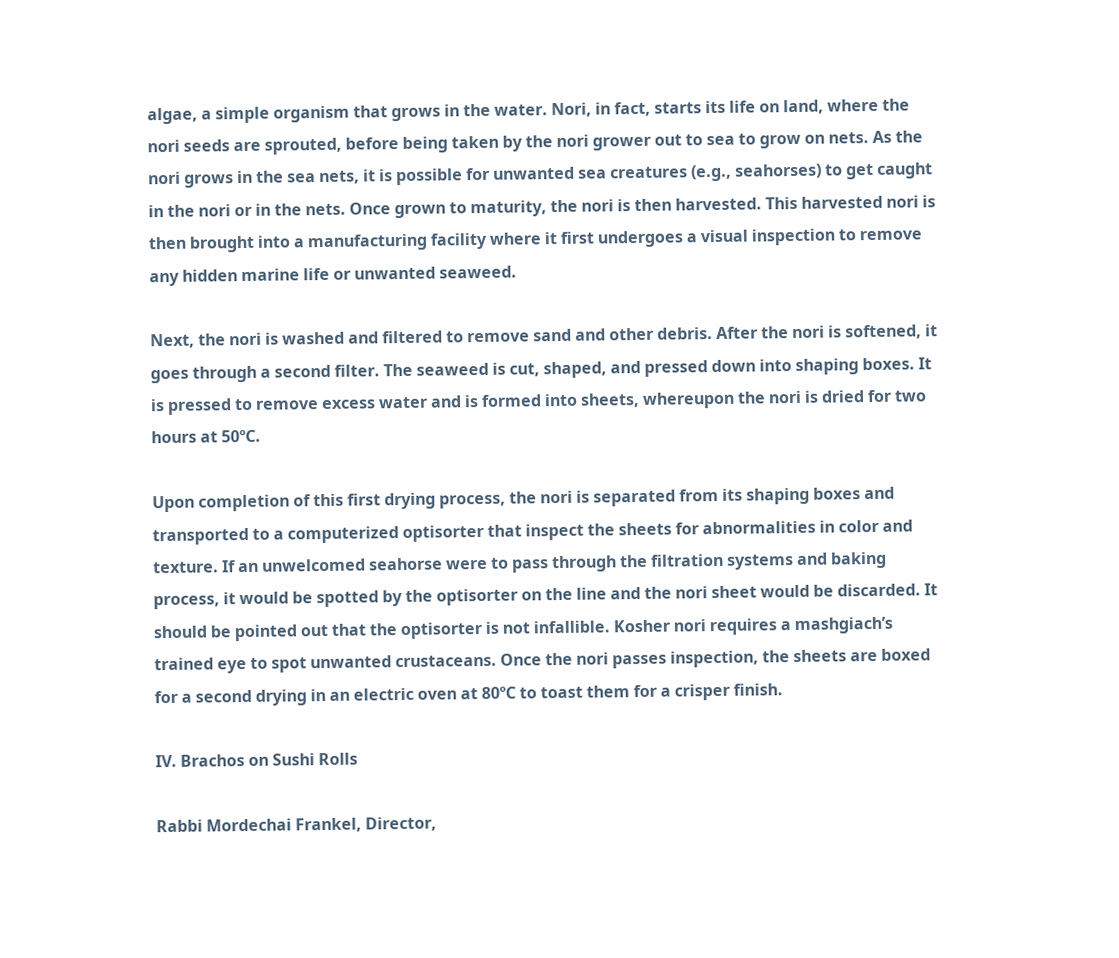algae, a simple organism that grows in the water. Nori, in fact, starts its life on land, where the nori seeds are sprouted, before being taken by the nori grower out to sea to grow on nets. As the nori grows in the sea nets, it is possible for unwanted sea creatures (e.g., seahorses) to get caught in the nori or in the nets. Once grown to maturity, the nori is then harvested. This harvested nori is then brought into a manufacturing facility where it first undergoes a visual inspection to remove any hidden marine life or unwanted seaweed.

Next, the nori is washed and filtered to remove sand and other debris. After the nori is softened, it goes through a second filter. The seaweed is cut, shaped, and pressed down into shaping boxes. It is pressed to remove excess water and is formed into sheets, whereupon the nori is dried for two hours at 50ºC.

Upon completion of this first drying process, the nori is separated from its shaping boxes and transported to a computerized optisorter that inspect the sheets for abnormalities in color and texture. If an unwelcomed seahorse were to pass through the filtration systems and baking process, it would be spotted by the optisorter on the line and the nori sheet would be discarded. It should be pointed out that the optisorter is not infallible. Kosher nori requires a mashgiach’s trained eye to spot unwanted crustaceans. Once the nori passes inspection, the sheets are boxed for a second drying in an electric oven at 80ºC to toast them for a crisper finish.

IV. Brachos on Sushi Rolls

Rabbi Mordechai Frankel, Director,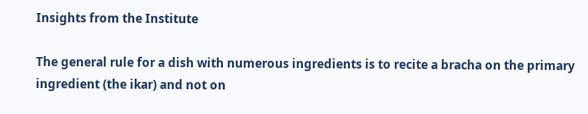Insights from the Institute

The general rule for a dish with numerous ingredients is to recite a bracha on the primary ingredient (the ikar) and not on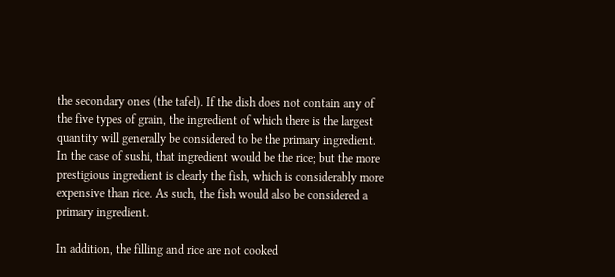the secondary ones (the tafel). If the dish does not contain any of the five types of grain, the ingredient of which there is the largest quantity will generally be considered to be the primary ingredient. In the case of sushi, that ingredient would be the rice; but the more prestigious ingredient is clearly the fish, which is considerably more expensive than rice. As such, the fish would also be considered a primary ingredient.

In addition, the filling and rice are not cooked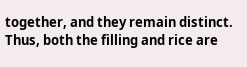together, and they remain distinct. Thus, both the filling and rice are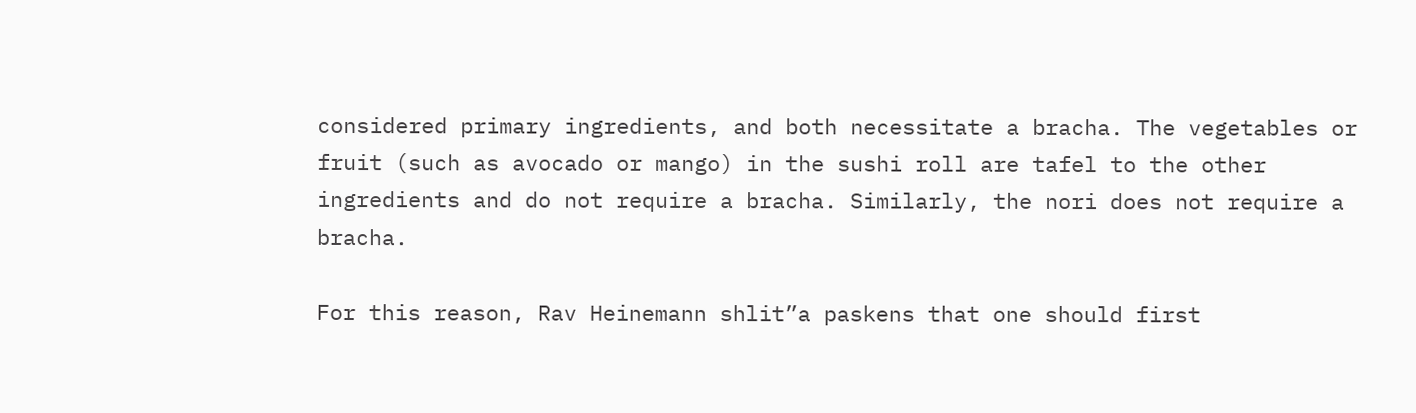considered primary ingredients, and both necessitate a bracha. The vegetables or fruit (such as avocado or mango) in the sushi roll are tafel to the other ingredients and do not require a bracha. Similarly, the nori does not require a bracha.

For this reason, Rav Heinemann shlit”a paskens that one should first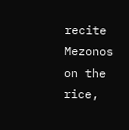recite Mezonos on the rice,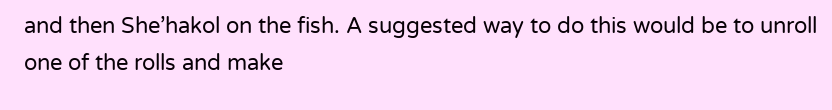and then She’hakol on the fish. A suggested way to do this would be to unroll one of the rolls and make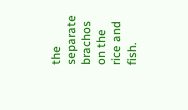the separate brachos on the rice and fish.